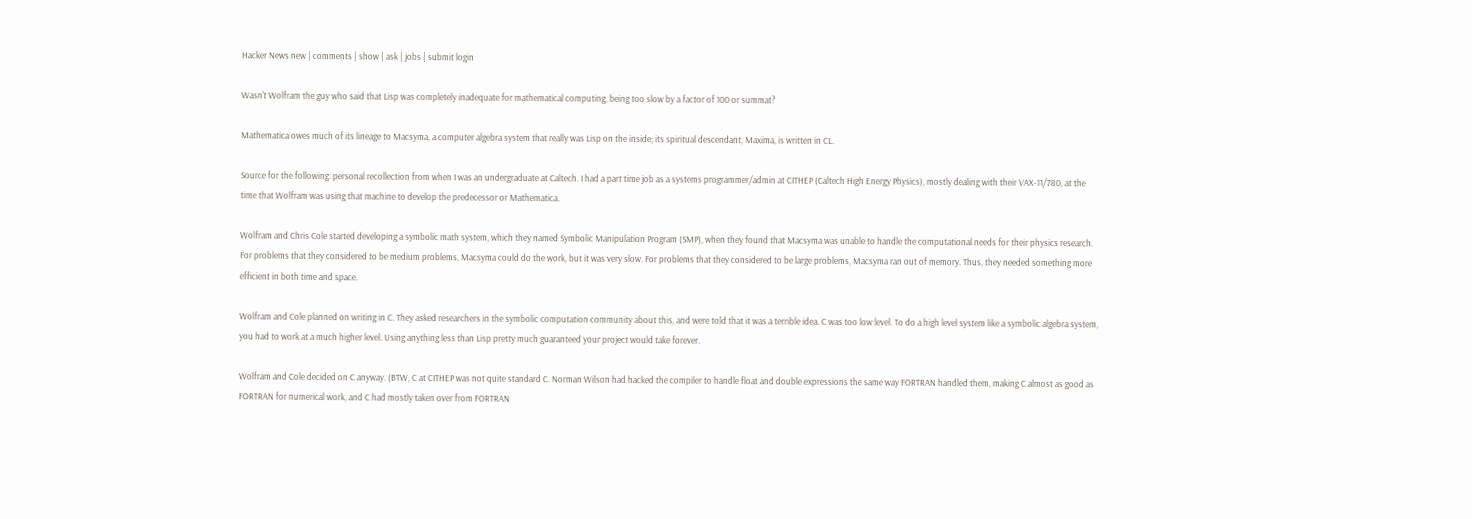Hacker News new | comments | show | ask | jobs | submit login

Wasn't Wolfram the guy who said that Lisp was completely inadequate for mathematical computing, being too slow by a factor of 100 or summat?

Mathematica owes much of its lineage to Macsyma, a computer algebra system that really was Lisp on the inside; its spiritual descendant, Maxima, is written in CL.

Source for the following: personal recollection from when I was an undergraduate at Caltech. I had a part time job as a systems programmer/admin at CITHEP (Caltech High Energy Physics), mostly dealing with their VAX-11/780, at the time that Wolfram was using that machine to develop the predecessor or Mathematica.

Wolfram and Chris Cole started developing a symbolic math system, which they named Symbolic Manipulation Program (SMP), when they found that Macsyma was unable to handle the computational needs for their physics research. For problems that they considered to be medium problems, Macsyma could do the work, but it was very slow. For problems that they considered to be large problems, Macsyma ran out of memory. Thus, they needed something more efficient in both time and space.

Wolfram and Cole planned on writing in C. They asked researchers in the symbolic computation community about this, and were told that it was a terrible idea. C was too low level. To do a high level system like a symbolic algebra system, you had to work at a much higher level. Using anything less than Lisp pretty much guaranteed your project would take forever.

Wolfram and Cole decided on C anyway. (BTW, C at CITHEP was not quite standard C. Norman Wilson had hacked the compiler to handle float and double expressions the same way FORTRAN handled them, making C almost as good as FORTRAN for numerical work, and C had mostly taken over from FORTRAN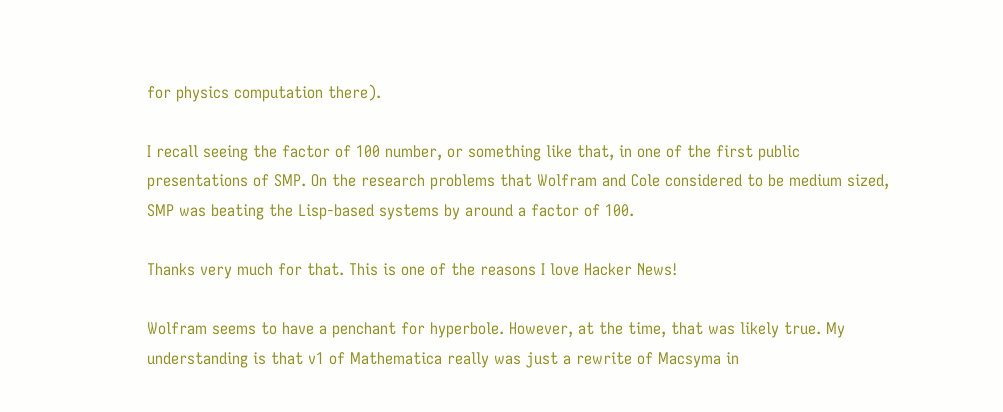for physics computation there).

I recall seeing the factor of 100 number, or something like that, in one of the first public presentations of SMP. On the research problems that Wolfram and Cole considered to be medium sized, SMP was beating the Lisp-based systems by around a factor of 100.

Thanks very much for that. This is one of the reasons I love Hacker News!

Wolfram seems to have a penchant for hyperbole. However, at the time, that was likely true. My understanding is that v1 of Mathematica really was just a rewrite of Macsyma in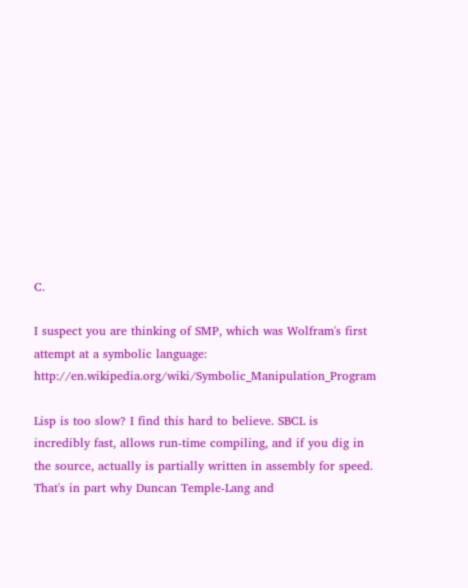C.

I suspect you are thinking of SMP, which was Wolfram's first attempt at a symbolic language: http://en.wikipedia.org/wiki/Symbolic_Manipulation_Program

Lisp is too slow? I find this hard to believe. SBCL is incredibly fast, allows run-time compiling, and if you dig in the source, actually is partially written in assembly for speed. That's in part why Duncan Temple-Lang and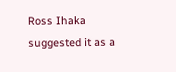Ross Ihaka suggested it as a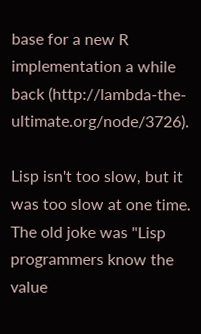base for a new R implementation a while back (http://lambda-the-ultimate.org/node/3726).

Lisp isn't too slow, but it was too slow at one time. The old joke was "Lisp programmers know the value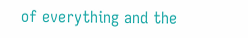of everything and the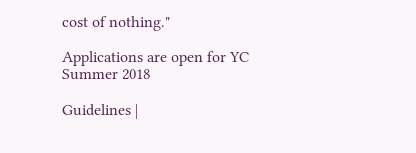cost of nothing."

Applications are open for YC Summer 2018

Guidelines |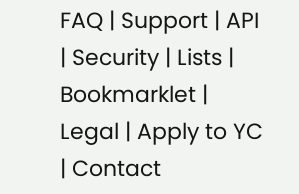FAQ | Support | API | Security | Lists | Bookmarklet | Legal | Apply to YC | Contact